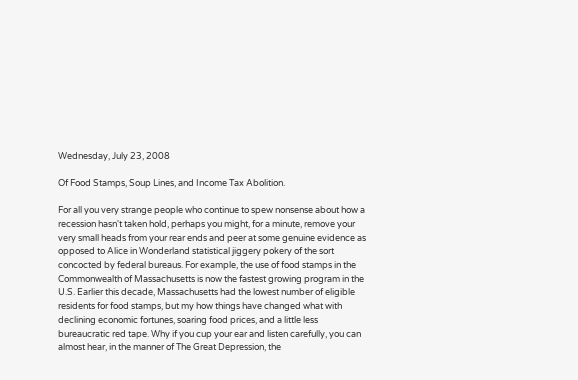Wednesday, July 23, 2008

Of Food Stamps, Soup Lines, and Income Tax Abolition.

For all you very strange people who continue to spew nonsense about how a recession hasn't taken hold, perhaps you might, for a minute, remove your very small heads from your rear ends and peer at some genuine evidence as opposed to Alice in Wonderland statistical jiggery pokery of the sort concocted by federal bureaus. For example, the use of food stamps in the Commonwealth of Massachusetts is now the fastest growing program in the U.S. Earlier this decade, Massachusetts had the lowest number of eligible residents for food stamps, but my how things have changed what with declining economic fortunes, soaring food prices, and a little less bureaucratic red tape. Why if you cup your ear and listen carefully, you can almost hear, in the manner of The Great Depression, the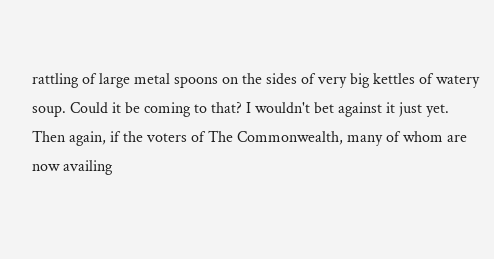rattling of large metal spoons on the sides of very big kettles of watery soup. Could it be coming to that? I wouldn't bet against it just yet. Then again, if the voters of The Commonwealth, many of whom are now availing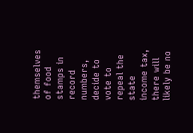themselves of food stamps in record numbers, decide to vote to repeal the state income tax, there will likely be no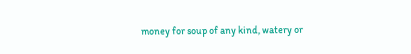money for soup of any kind, watery or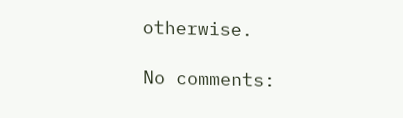otherwise.

No comments: